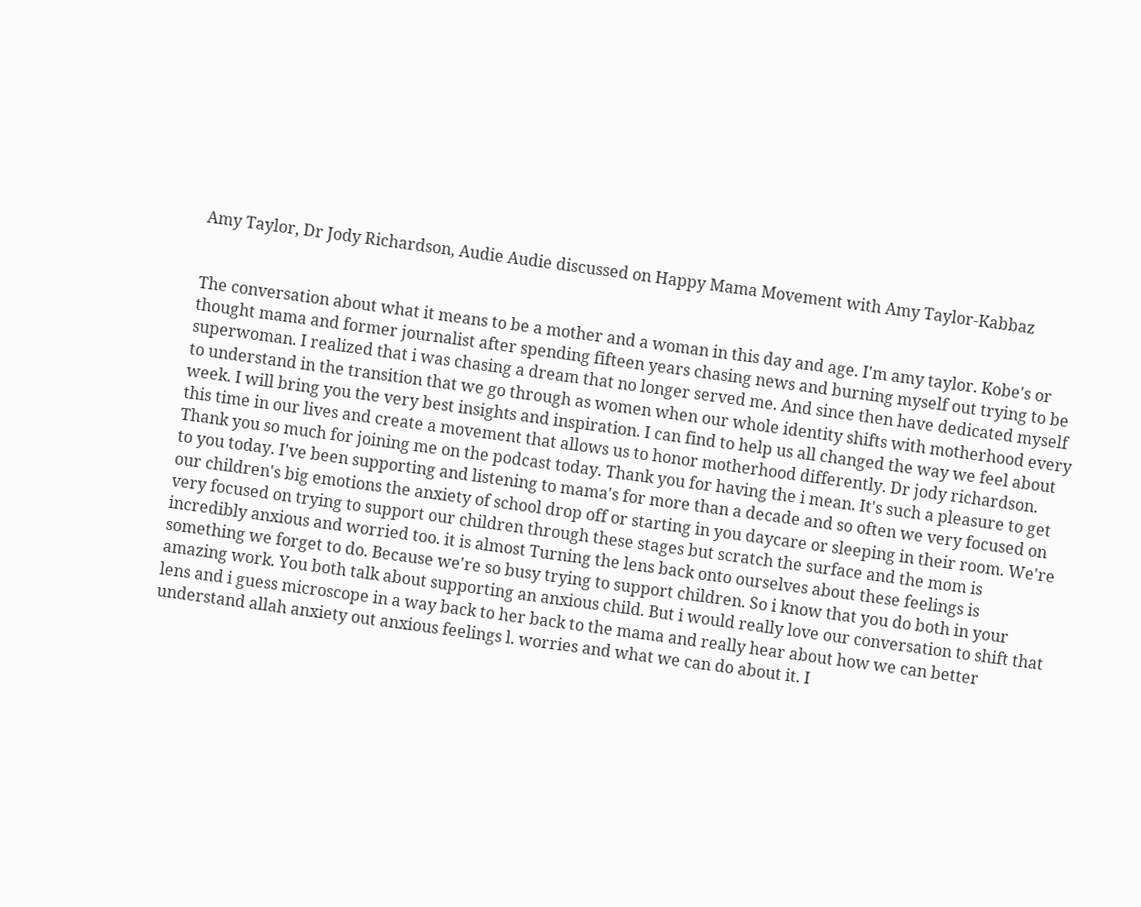Amy Taylor, Dr Jody Richardson, Audie Audie discussed on Happy Mama Movement with Amy Taylor-Kabbaz


The conversation about what it means to be a mother and a woman in this day and age. I'm amy taylor. Kobe's or thought mama and former journalist after spending fifteen years chasing news and burning myself out trying to be superwoman. I realized that i was chasing a dream that no longer served me. And since then have dedicated myself to understand in the transition that we go through as women when our whole identity shifts with motherhood every week. I will bring you the very best insights and inspiration. I can find to help us all changed the way we feel about this time in our lives and create a movement that allows us to honor motherhood differently. Dr jody richardson. Thank you so much for joining me on the podcast today. Thank you for having the i mean. It's such a pleasure to get to you today. I've been supporting and listening to mama's for more than a decade and so often we very focused on our children's big emotions the anxiety of school drop off or starting in you daycare or sleeping in their room. We're very focused on trying to support our children through these stages but scratch the surface and the mom is incredibly anxious and worried too. it is almost Turning the lens back onto ourselves about these feelings is something we forget to do. Because we're so busy trying to support children. So i know that you do both in your amazing work. You both talk about supporting an anxious child. But i would really love our conversation to shift that lens and i guess microscope in a way back to her back to the mama and really hear about how we can better understand allah anxiety out anxious feelings l. worries and what we can do about it. I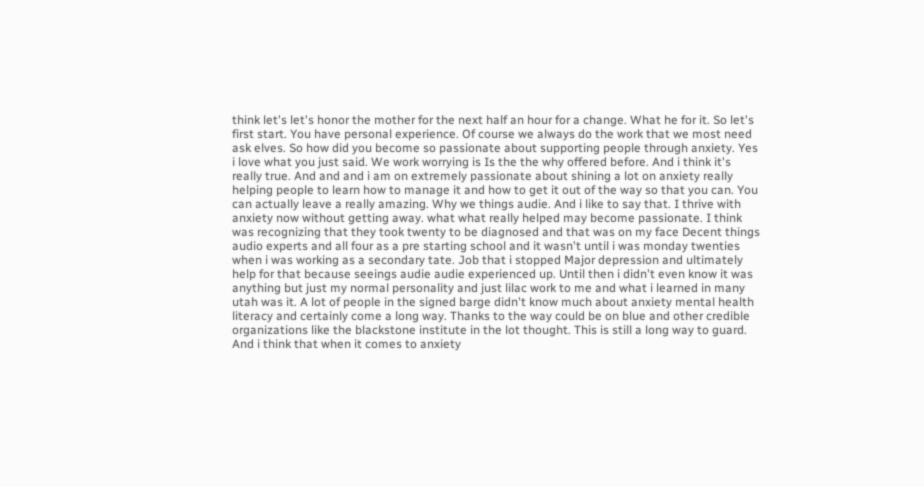think let's let's honor the mother for the next half an hour for a change. What he for it. So let's first start. You have personal experience. Of course we always do the work that we most need ask elves. So how did you become so passionate about supporting people through anxiety. Yes i love what you just said. We work worrying is Is the the why offered before. And i think it's really true. And and and i am on extremely passionate about shining a lot on anxiety really helping people to learn how to manage it and how to get it out of the way so that you can. You can actually leave a really amazing. Why we things audie. And i like to say that. I thrive with anxiety now without getting away. what what really helped may become passionate. I think was recognizing that they took twenty to be diagnosed and that was on my face Decent things audio experts and all four as a pre starting school and it wasn't until i was monday twenties when i was working as a secondary tate. Job that i stopped Major depression and ultimately help for that because seeings audie audie experienced up. Until then i didn't even know it was anything but just my normal personality and just lilac work to me and what i learned in many utah was it. A lot of people in the signed barge didn't know much about anxiety mental health literacy and certainly come a long way. Thanks to the way could be on blue and other credible organizations like the blackstone institute in the lot thought. This is still a long way to guard. And i think that when it comes to anxiety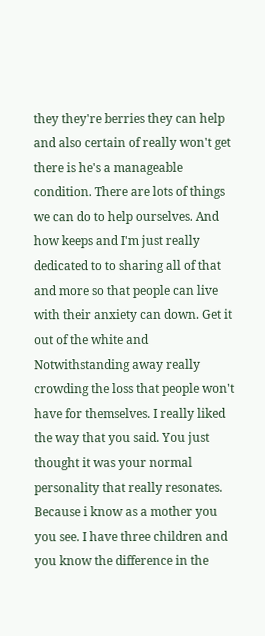they they're berries they can help and also certain of really won't get there is he's a manageable condition. There are lots of things we can do to help ourselves. And how keeps and I'm just really dedicated to to sharing all of that and more so that people can live with their anxiety can down. Get it out of the white and Notwithstanding away really crowding the loss that people won't have for themselves. I really liked the way that you said. You just thought it was your normal personality that really resonates. Because i know as a mother you you see. I have three children and you know the difference in the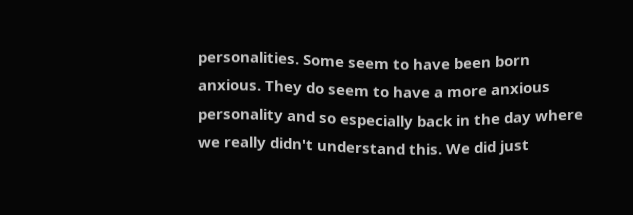personalities. Some seem to have been born anxious. They do seem to have a more anxious personality and so especially back in the day where we really didn't understand this. We did just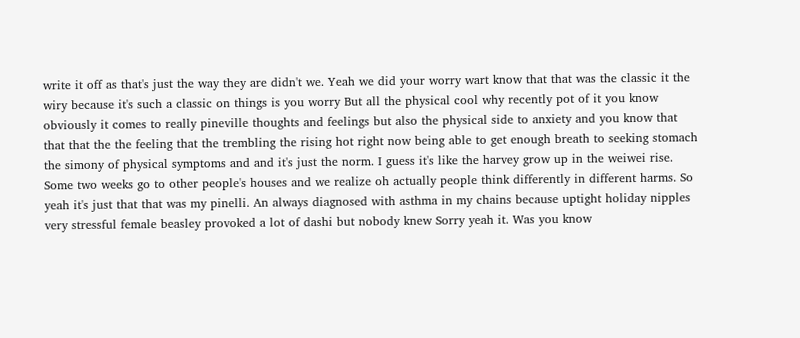write it off as that's just the way they are didn't we. Yeah we did your worry wart know that that was the classic it the wiry because it's such a classic on things is you worry But all the physical cool why recently pot of it you know obviously it comes to really pineville thoughts and feelings but also the physical side to anxiety and you know that that that the the feeling that the trembling the rising hot right now being able to get enough breath to seeking stomach the simony of physical symptoms and and it's just the norm. I guess it's like the harvey grow up in the weiwei rise. Some two weeks go to other people's houses and we realize oh actually people think differently in different harms. So yeah it's just that that was my pinelli. An always diagnosed with asthma in my chains because uptight holiday nipples very stressful female beasley provoked a lot of dashi but nobody knew Sorry yeah it. Was you know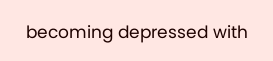becoming depressed with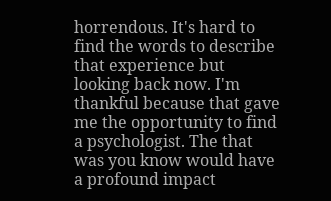horrendous. It's hard to find the words to describe that experience but looking back now. I'm thankful because that gave me the opportunity to find a psychologist. The that was you know would have a profound impact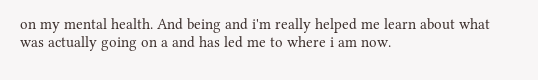on my mental health. And being and i'm really helped me learn about what was actually going on a and has led me to where i am now.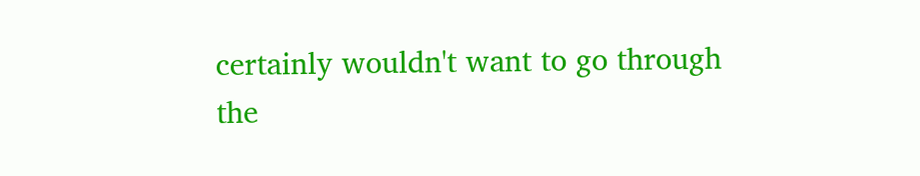certainly wouldn't want to go through the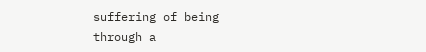suffering of being through a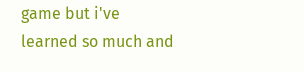game but i've learned so much and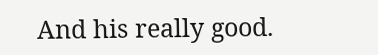And his really good.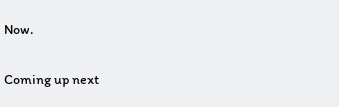Now.

Coming up next